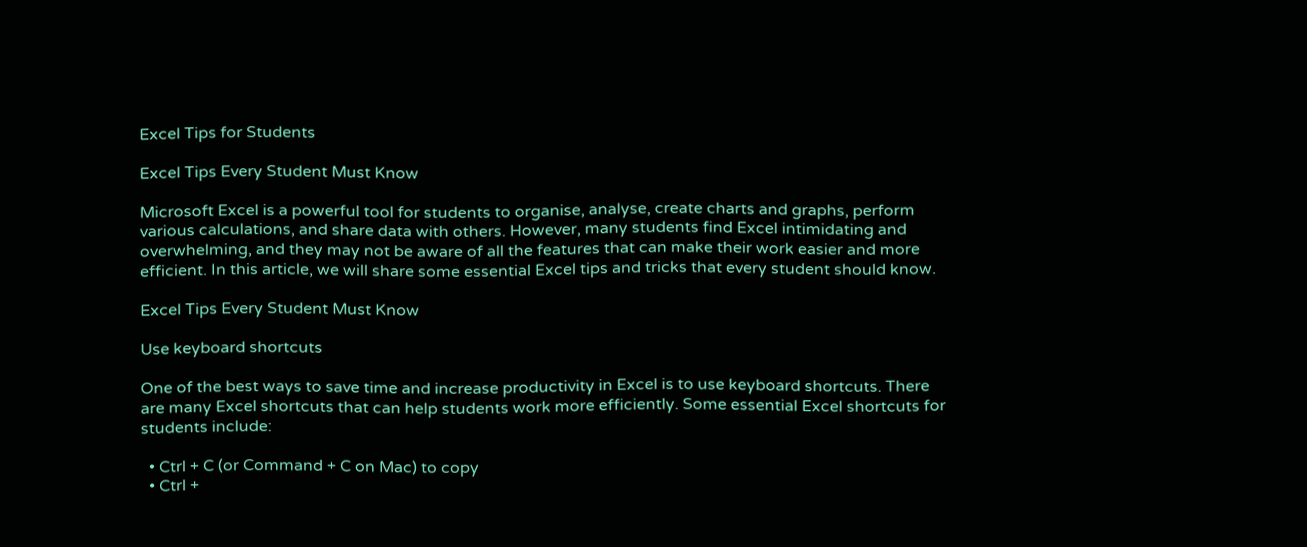Excel Tips for Students

Excel Tips Every Student Must Know

Microsoft Excel is a powerful tool for students to organise, analyse, create charts and graphs, perform various calculations, and share data with others. However, many students find Excel intimidating and overwhelming, and they may not be aware of all the features that can make their work easier and more efficient. In this article, we will share some essential Excel tips and tricks that every student should know.

Excel Tips Every Student Must Know

Use keyboard shortcuts

One of the best ways to save time and increase productivity in Excel is to use keyboard shortcuts. There are many Excel shortcuts that can help students work more efficiently. Some essential Excel shortcuts for students include:

  • Ctrl + C (or Command + C on Mac) to copy
  • Ctrl +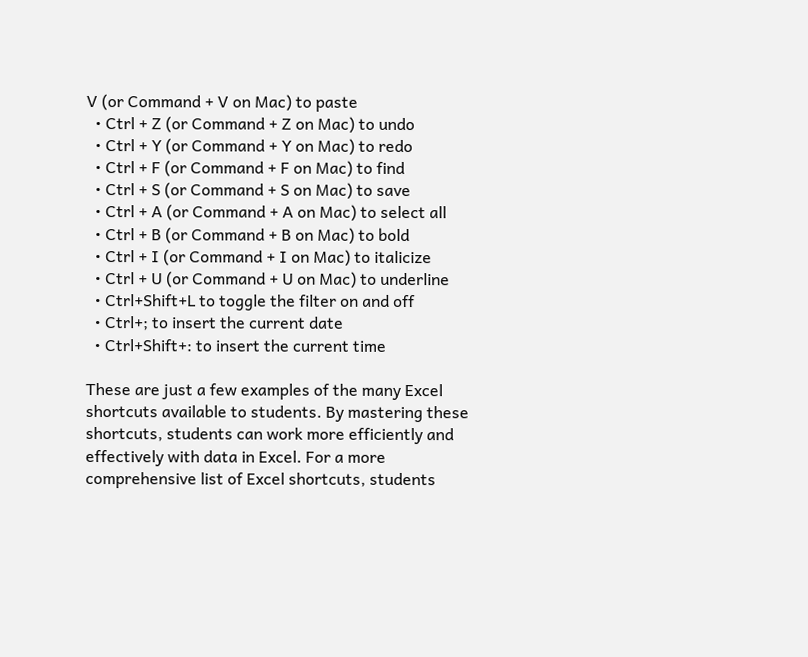V (or Command + V on Mac) to paste
  • Ctrl + Z (or Command + Z on Mac) to undo
  • Ctrl + Y (or Command + Y on Mac) to redo
  • Ctrl + F (or Command + F on Mac) to find
  • Ctrl + S (or Command + S on Mac) to save
  • Ctrl + A (or Command + A on Mac) to select all
  • Ctrl + B (or Command + B on Mac) to bold
  • Ctrl + I (or Command + I on Mac) to italicize
  • Ctrl + U (or Command + U on Mac) to underline
  • Ctrl+Shift+L to toggle the filter on and off
  • Ctrl+; to insert the current date
  • Ctrl+Shift+: to insert the current time

These are just a few examples of the many Excel shortcuts available to students. By mastering these shortcuts, students can work more efficiently and effectively with data in Excel. For a more comprehensive list of Excel shortcuts, students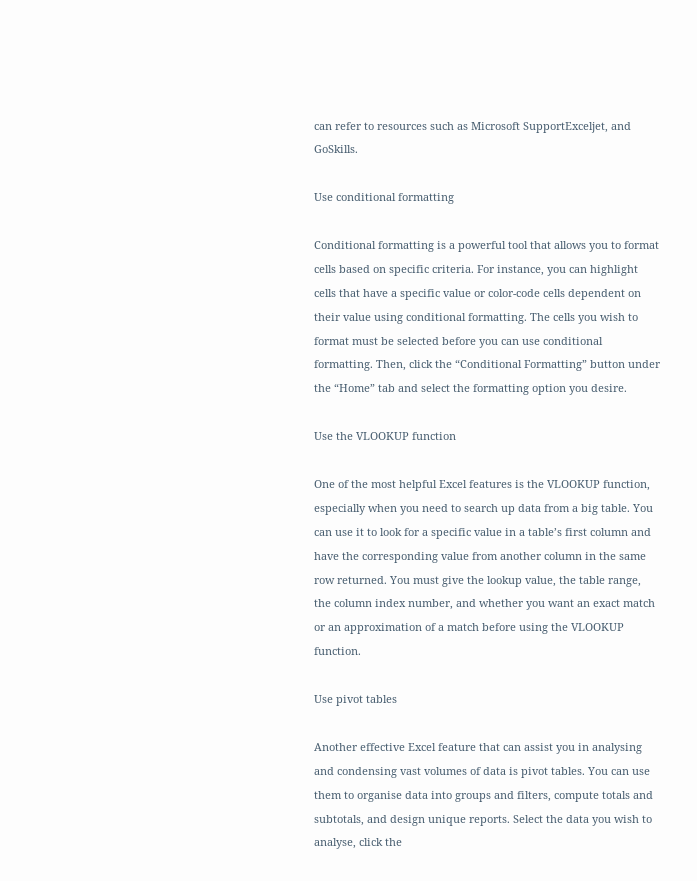can refer to resources such as Microsoft SupportExceljet, and GoSkills.

Use conditional formatting

Conditional formatting is a powerful tool that allows you to format cells based on specific criteria. For instance, you can highlight cells that have a specific value or color-code cells dependent on their value using conditional formatting. The cells you wish to format must be selected before you can use conditional formatting. Then, click the “Conditional Formatting” button under the “Home” tab and select the formatting option you desire.

Use the VLOOKUP function

One of the most helpful Excel features is the VLOOKUP function, especially when you need to search up data from a big table. You can use it to look for a specific value in a table’s first column and have the corresponding value from another column in the same row returned. You must give the lookup value, the table range, the column index number, and whether you want an exact match or an approximation of a match before using the VLOOKUP function.

Use pivot tables

Another effective Excel feature that can assist you in analysing and condensing vast volumes of data is pivot tables. You can use them to organise data into groups and filters, compute totals and subtotals, and design unique reports. Select the data you wish to analyse, click the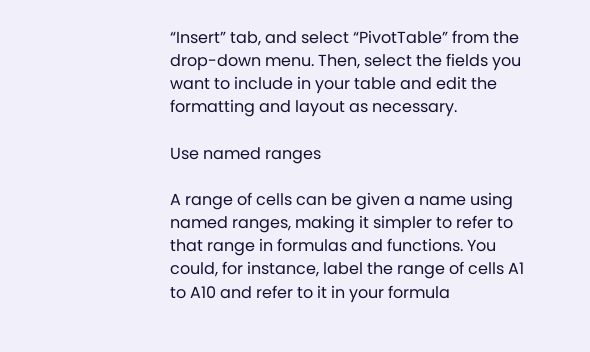“Insert” tab, and select “PivotTable” from the drop-down menu. Then, select the fields you want to include in your table and edit the formatting and layout as necessary.

Use named ranges

A range of cells can be given a name using named ranges, making it simpler to refer to that range in formulas and functions. You could, for instance, label the range of cells A1 to A10 and refer to it in your formula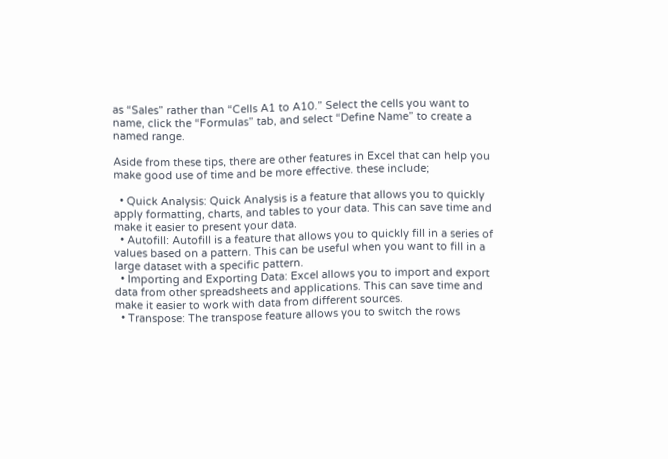as “Sales” rather than “Cells A1 to A10.” Select the cells you want to name, click the “Formulas” tab, and select “Define Name” to create a named range.

Aside from these tips, there are other features in Excel that can help you make good use of time and be more effective. these include;

  • Quick Analysis: Quick Analysis is a feature that allows you to quickly apply formatting, charts, and tables to your data. This can save time and make it easier to present your data.
  • Autofill: Autofill is a feature that allows you to quickly fill in a series of values based on a pattern. This can be useful when you want to fill in a large dataset with a specific pattern.
  • Importing and Exporting Data: Excel allows you to import and export data from other spreadsheets and applications. This can save time and make it easier to work with data from different sources.
  • Transpose: The transpose feature allows you to switch the rows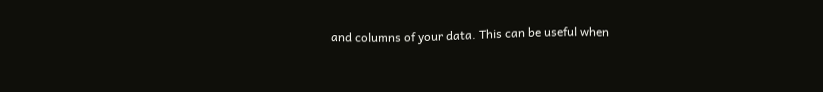and columns of your data. This can be useful when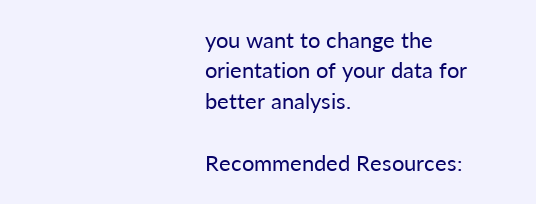you want to change the orientation of your data for better analysis.

Recommended Resources: